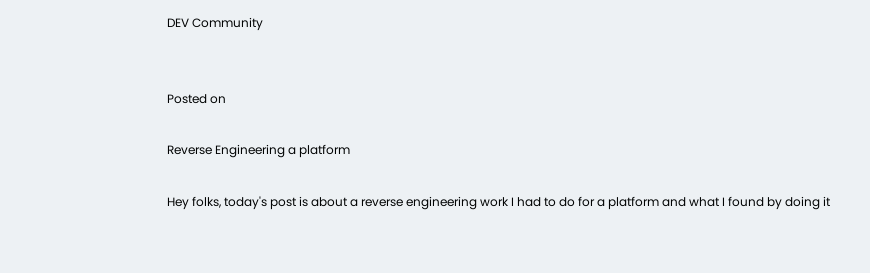DEV Community


Posted on

Reverse Engineering a platform

Hey folks, today's post is about a reverse engineering work I had to do for a platform and what I found by doing it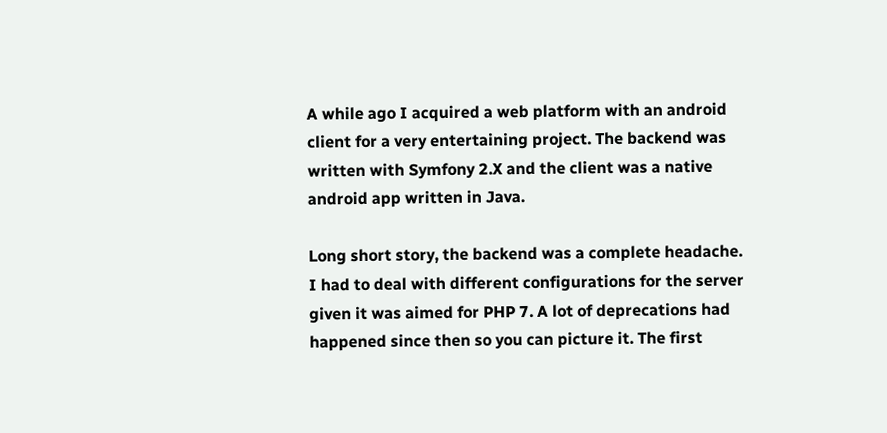A while ago I acquired a web platform with an android client for a very entertaining project. The backend was written with Symfony 2.X and the client was a native android app written in Java.

Long short story, the backend was a complete headache. I had to deal with different configurations for the server given it was aimed for PHP 7. A lot of deprecations had happened since then so you can picture it. The first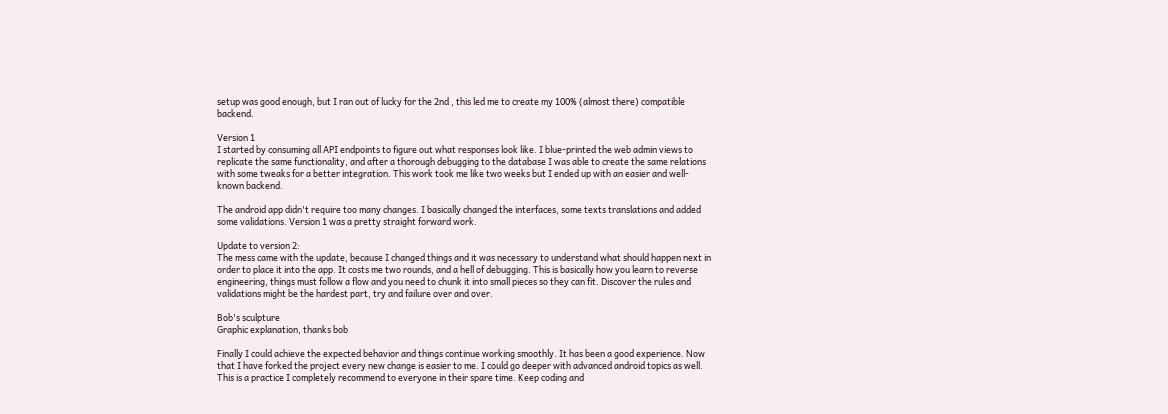setup was good enough, but I ran out of lucky for the 2nd , this led me to create my 100% (almost there) compatible backend.

Version 1
I started by consuming all API endpoints to figure out what responses look like. I blue-printed the web admin views to replicate the same functionality, and after a thorough debugging to the database I was able to create the same relations with some tweaks for a better integration. This work took me like two weeks but I ended up with an easier and well-known backend.

The android app didn't require too many changes. I basically changed the interfaces, some texts translations and added some validations. Version 1 was a pretty straight forward work.

Update to version 2:
The mess came with the update, because I changed things and it was necessary to understand what should happen next in order to place it into the app. It costs me two rounds, and a hell of debugging. This is basically how you learn to reverse engineering, things must follow a flow and you need to chunk it into small pieces so they can fit. Discover the rules and validations might be the hardest part, try and failure over and over.

Bob's sculpture
Graphic explanation, thanks bob

Finally I could achieve the expected behavior and things continue working smoothly. It has been a good experience. Now that I have forked the project every new change is easier to me. I could go deeper with advanced android topics as well. This is a practice I completely recommend to everyone in their spare time. Keep coding and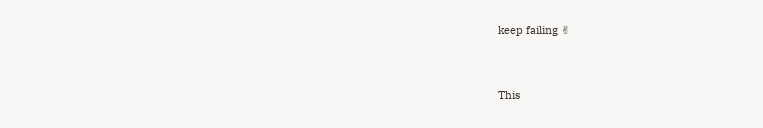keep failing ✌


This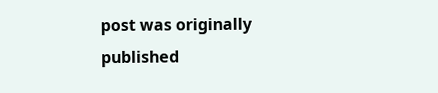post was originally published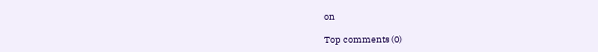on

Top comments (0)